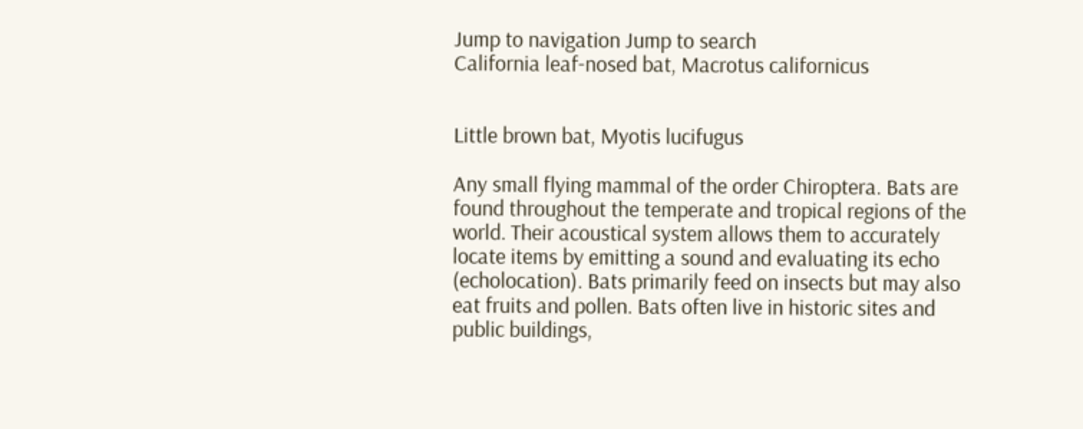Jump to navigation Jump to search
California leaf-nosed bat, Macrotus californicus


Little brown bat, Myotis lucifugus

Any small flying mammal of the order Chiroptera. Bats are found throughout the temperate and tropical regions of the world. Their acoustical system allows them to accurately locate items by emitting a sound and evaluating its echo (echolocation). Bats primarily feed on insects but may also eat fruits and pollen. Bats often live in historic sites and public buildings,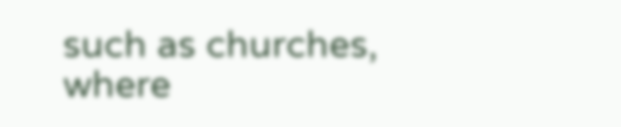such as churches, where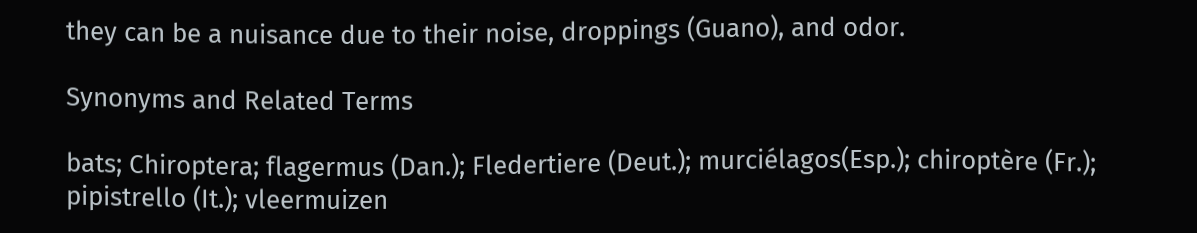they can be a nuisance due to their noise, droppings (Guano), and odor.

Synonyms and Related Terms

bats; Chiroptera; flagermus (Dan.); Fledertiere (Deut.); murciélagos(Esp.); chiroptère (Fr.); pipistrello (It.); vleermuizen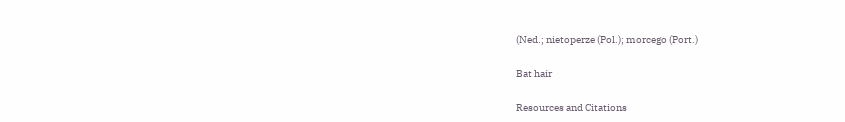(Ned.; nietoperze (Pol.); morcego (Port.)

Bat hair

Resources and Citations